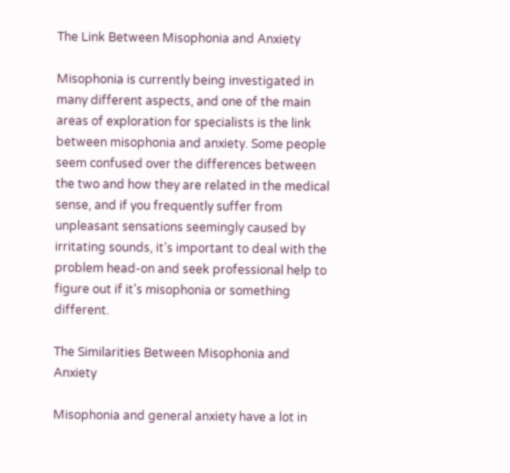The Link Between Misophonia and Anxiety

Misophonia is currently being investigated in many different aspects, and one of the main areas of exploration for specialists is the link between misophonia and anxiety. Some people seem confused over the differences between the two and how they are related in the medical sense, and if you frequently suffer from unpleasant sensations seemingly caused by irritating sounds, it’s important to deal with the problem head-on and seek professional help to figure out if it’s misophonia or something different.

The Similarities Between Misophonia and Anxiety

Misophonia and general anxiety have a lot in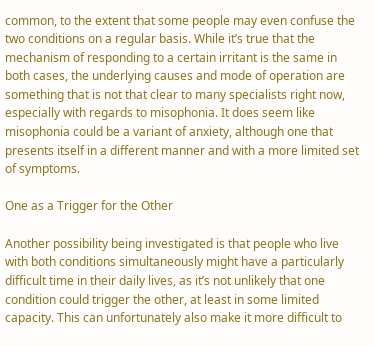common, to the extent that some people may even confuse the two conditions on a regular basis. While it’s true that the mechanism of responding to a certain irritant is the same in both cases, the underlying causes and mode of operation are something that is not that clear to many specialists right now, especially with regards to misophonia. It does seem like misophonia could be a variant of anxiety, although one that presents itself in a different manner and with a more limited set of symptoms.

One as a Trigger for the Other

Another possibility being investigated is that people who live with both conditions simultaneously might have a particularly difficult time in their daily lives, as it’s not unlikely that one condition could trigger the other, at least in some limited capacity. This can unfortunately also make it more difficult to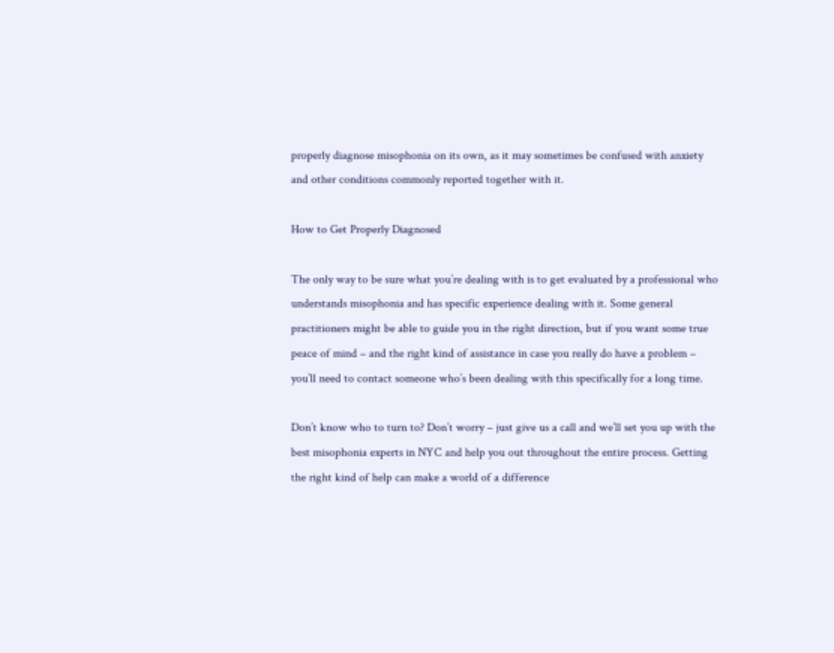properly diagnose misophonia on its own, as it may sometimes be confused with anxiety and other conditions commonly reported together with it.

How to Get Properly Diagnosed

The only way to be sure what you’re dealing with is to get evaluated by a professional who understands misophonia and has specific experience dealing with it. Some general practitioners might be able to guide you in the right direction, but if you want some true peace of mind – and the right kind of assistance in case you really do have a problem – you’ll need to contact someone who’s been dealing with this specifically for a long time.

Don’t know who to turn to? Don’t worry – just give us a call and we’ll set you up with the best misophonia experts in NYC and help you out throughout the entire process. Getting the right kind of help can make a world of a difference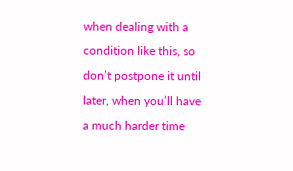when dealing with a condition like this, so don’t postpone it until later, when you’ll have a much harder time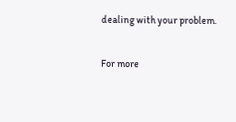dealing with your problem.

For more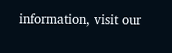information, visit our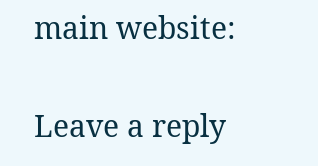main website:

Leave a reply